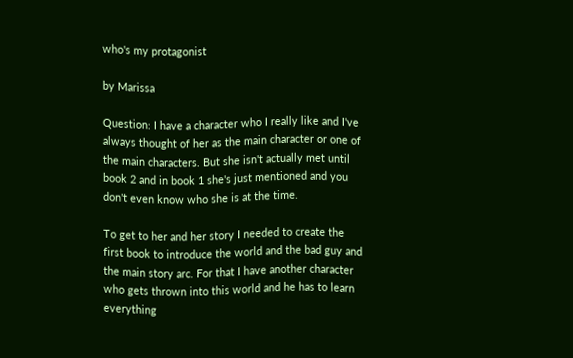who's my protagonist

by Marissa

Question: I have a character who I really like and I've always thought of her as the main character or one of the main characters. But she isn't actually met until book 2 and in book 1 she's just mentioned and you don't even know who she is at the time.

To get to her and her story I needed to create the first book to introduce the world and the bad guy and the main story arc. For that I have another character who gets thrown into this world and he has to learn everything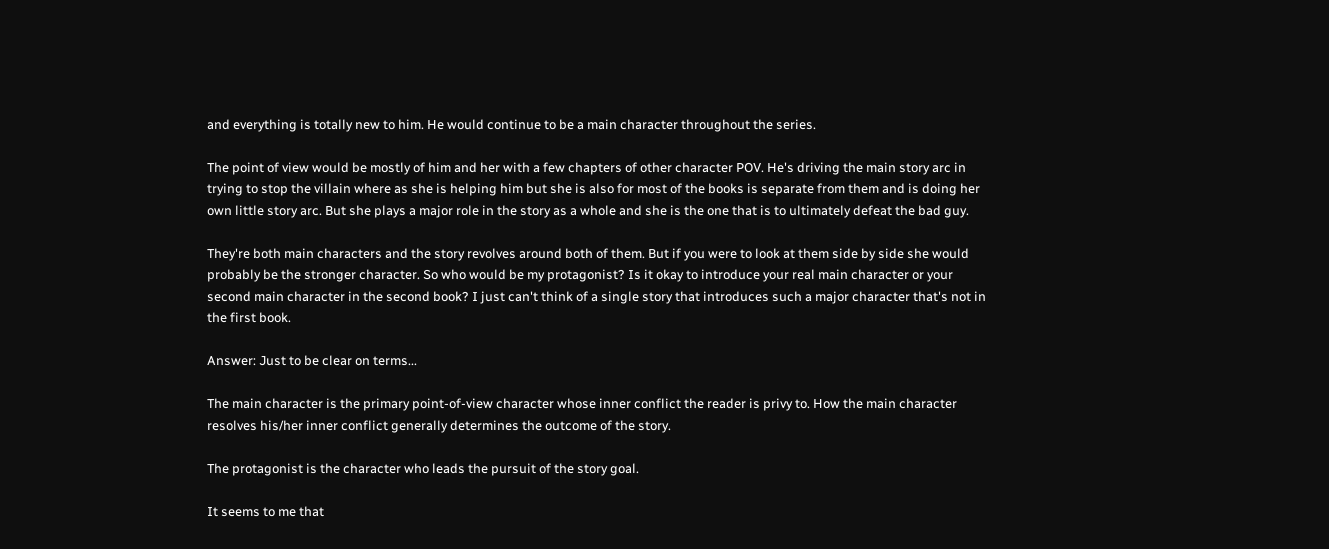and everything is totally new to him. He would continue to be a main character throughout the series.

The point of view would be mostly of him and her with a few chapters of other character POV. He's driving the main story arc in trying to stop the villain where as she is helping him but she is also for most of the books is separate from them and is doing her own little story arc. But she plays a major role in the story as a whole and she is the one that is to ultimately defeat the bad guy.

They're both main characters and the story revolves around both of them. But if you were to look at them side by side she would probably be the stronger character. So who would be my protagonist? Is it okay to introduce your real main character or your second main character in the second book? I just can't think of a single story that introduces such a major character that's not in the first book.

Answer: Just to be clear on terms...

The main character is the primary point-of-view character whose inner conflict the reader is privy to. How the main character resolves his/her inner conflict generally determines the outcome of the story.

The protagonist is the character who leads the pursuit of the story goal.

It seems to me that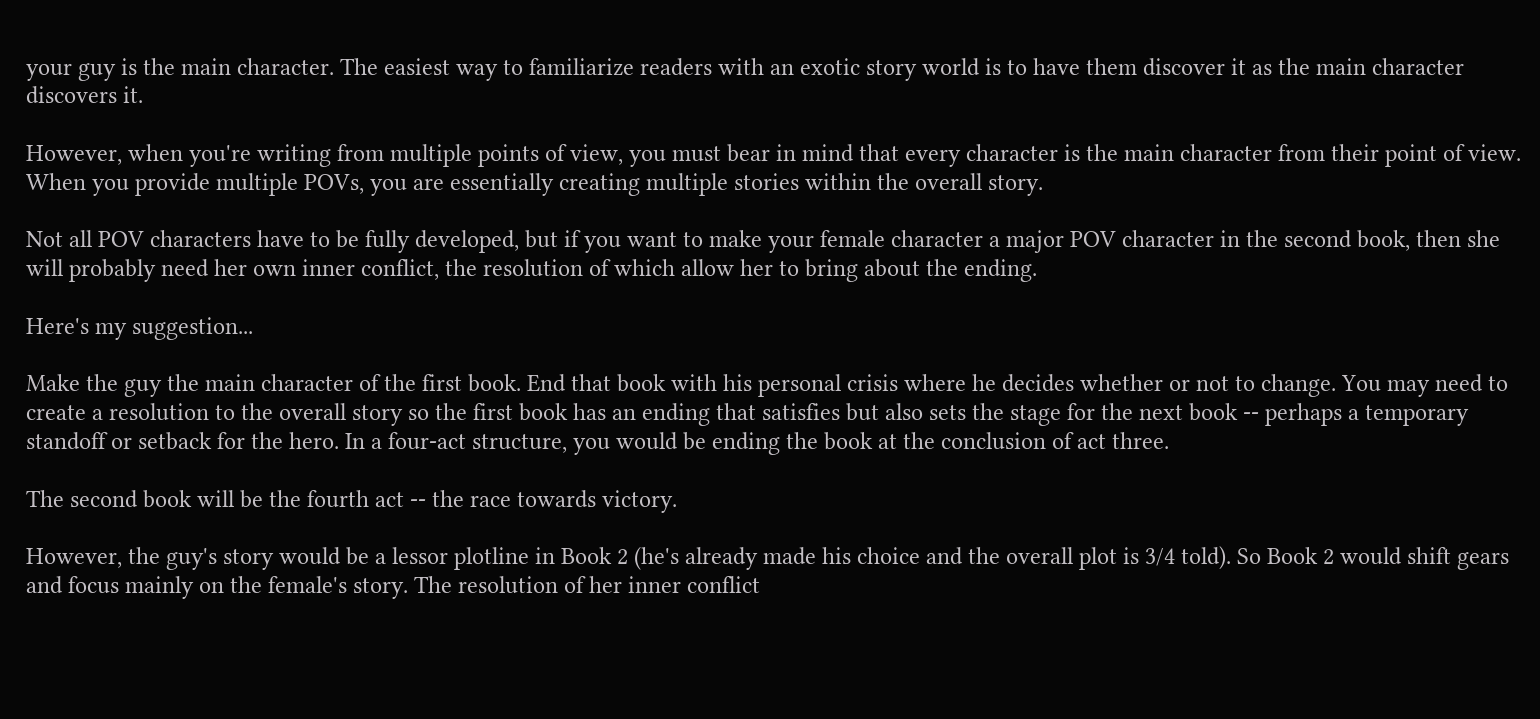your guy is the main character. The easiest way to familiarize readers with an exotic story world is to have them discover it as the main character discovers it.

However, when you're writing from multiple points of view, you must bear in mind that every character is the main character from their point of view. When you provide multiple POVs, you are essentially creating multiple stories within the overall story.

Not all POV characters have to be fully developed, but if you want to make your female character a major POV character in the second book, then she
will probably need her own inner conflict, the resolution of which allow her to bring about the ending.

Here's my suggestion...

Make the guy the main character of the first book. End that book with his personal crisis where he decides whether or not to change. You may need to create a resolution to the overall story so the first book has an ending that satisfies but also sets the stage for the next book -- perhaps a temporary standoff or setback for the hero. In a four-act structure, you would be ending the book at the conclusion of act three.

The second book will be the fourth act -- the race towards victory.

However, the guy's story would be a lessor plotline in Book 2 (he's already made his choice and the overall plot is 3/4 told). So Book 2 would shift gears and focus mainly on the female's story. The resolution of her inner conflict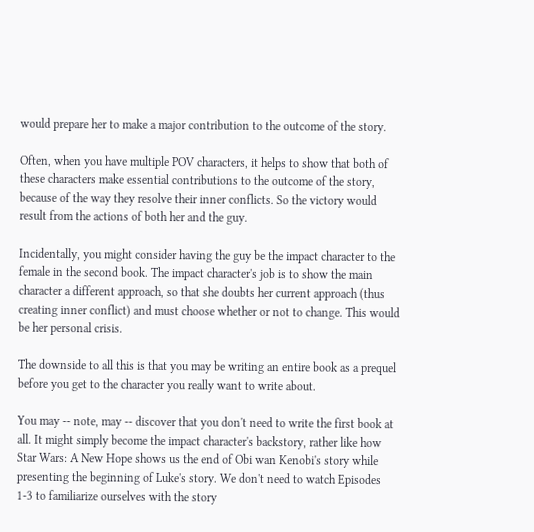would prepare her to make a major contribution to the outcome of the story.

Often, when you have multiple POV characters, it helps to show that both of these characters make essential contributions to the outcome of the story, because of the way they resolve their inner conflicts. So the victory would result from the actions of both her and the guy.

Incidentally, you might consider having the guy be the impact character to the female in the second book. The impact character's job is to show the main character a different approach, so that she doubts her current approach (thus creating inner conflict) and must choose whether or not to change. This would be her personal crisis.

The downside to all this is that you may be writing an entire book as a prequel before you get to the character you really want to write about.

You may -- note, may -- discover that you don't need to write the first book at all. It might simply become the impact character's backstory, rather like how Star Wars: A New Hope shows us the end of Obi wan Kenobi's story while presenting the beginning of Luke's story. We don't need to watch Episodes 1-3 to familiarize ourselves with the story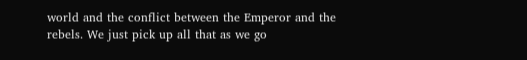world and the conflict between the Emperor and the rebels. We just pick up all that as we go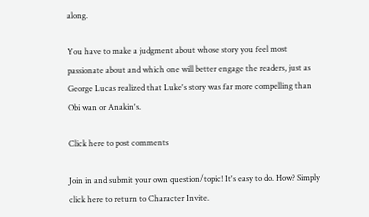along.

You have to make a judgment about whose story you feel most passionate about and which one will better engage the readers, just as George Lucas realized that Luke's story was far more compelling than Obi wan or Anakin's.

Click here to post comments

Join in and submit your own question/topic! It's easy to do. How? Simply click here to return to Character Invite.